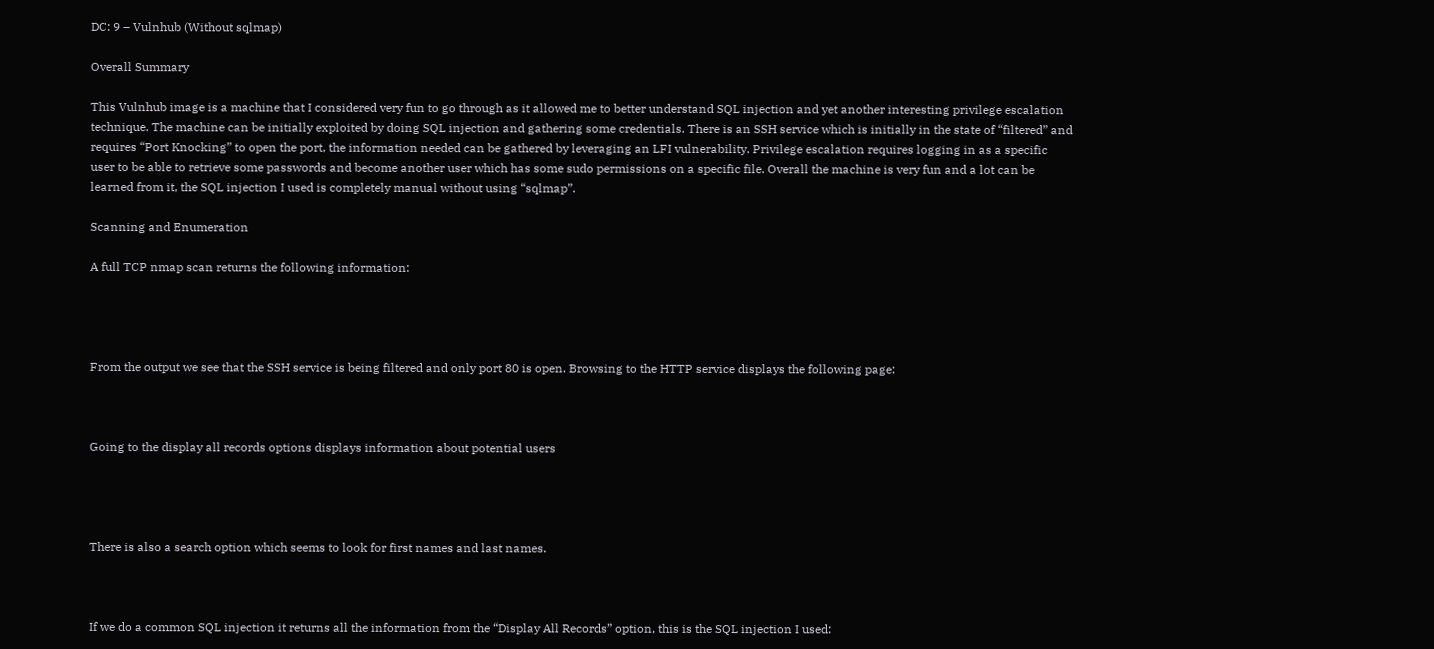DC: 9 – Vulnhub (Without sqlmap)

Overall Summary

This Vulnhub image is a machine that I considered very fun to go through as it allowed me to better understand SQL injection and yet another interesting privilege escalation technique. The machine can be initially exploited by doing SQL injection and gathering some credentials. There is an SSH service which is initially in the state of “filtered” and requires “Port Knocking” to open the port, the information needed can be gathered by leveraging an LFI vulnerability. Privilege escalation requires logging in as a specific user to be able to retrieve some passwords and become another user which has some sudo permissions on a specific file. Overall the machine is very fun and a lot can be learned from it, the SQL injection I used is completely manual without using “sqlmap”.

Scanning and Enumeration

A full TCP nmap scan returns the following information:




From the output we see that the SSH service is being filtered and only port 80 is open. Browsing to the HTTP service displays the following page:



Going to the display all records options displays information about potential users




There is also a search option which seems to look for first names and last names.



If we do a common SQL injection it returns all the information from the “Display All Records” option, this is the SQL injection I used: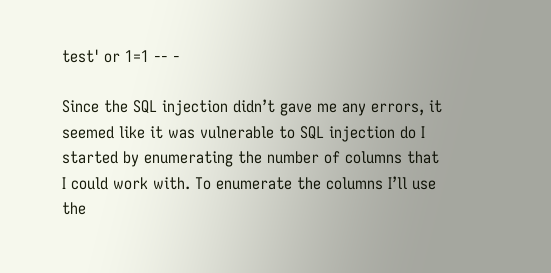test' or 1=1 -- -

Since the SQL injection didn’t gave me any errors, it seemed like it was vulnerable to SQL injection do I started by enumerating the number of columns that I could work with. To enumerate the columns I’ll use the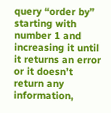query “order by” starting with number 1 and increasing it until it returns an error or it doesn’t return any information,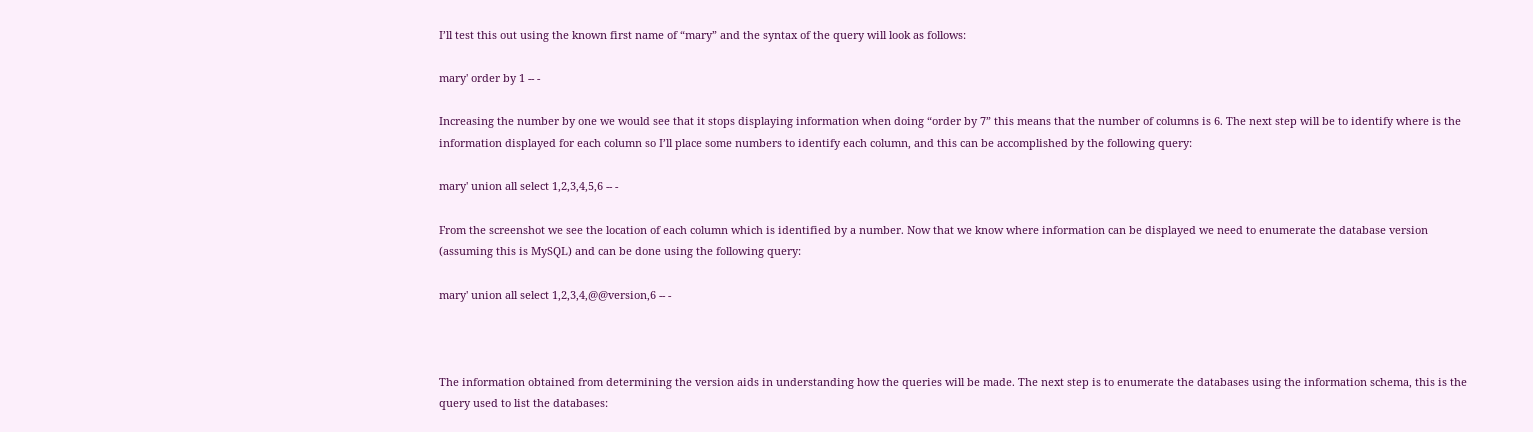I’ll test this out using the known first name of “mary” and the syntax of the query will look as follows:

mary' order by 1 -- -

Increasing the number by one we would see that it stops displaying information when doing “order by 7” this means that the number of columns is 6. The next step will be to identify where is the information displayed for each column so I’ll place some numbers to identify each column, and this can be accomplished by the following query:

mary' union all select 1,2,3,4,5,6 -- -

From the screenshot we see the location of each column which is identified by a number. Now that we know where information can be displayed we need to enumerate the database version (assuming this is MySQL) and can be done using the following query:

mary' union all select 1,2,3,4,@@version,6 -- -



The information obtained from determining the version aids in understanding how the queries will be made. The next step is to enumerate the databases using the information schema, this is the query used to list the databases: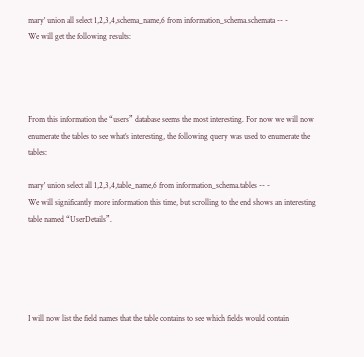mary' union all select 1,2,3,4,schema_name,6 from information_schema.schemata -- -
We will get the following results:




From this information the “users” database seems the most interesting. For now we will now enumerate the tables to see what’s interesting, the following query was used to enumerate the tables:

mary' union select all 1,2,3,4,table_name,6 from information_schema.tables -- -
We will significantly more information this time, but scrolling to the end shows an interesting table named “UserDetails”.





I will now list the field names that the table contains to see which fields would contain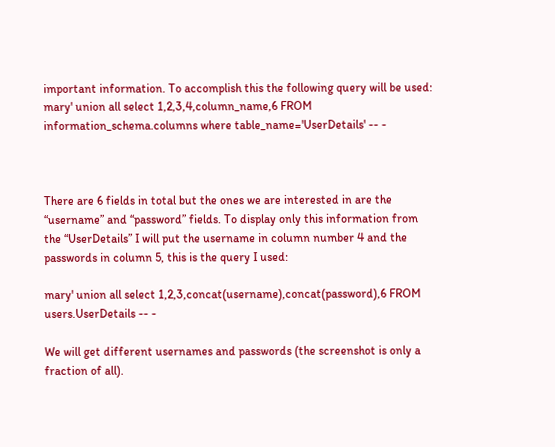important information. To accomplish this the following query will be used:
mary' union all select 1,2,3,4,column_name,6 FROM information_schema.columns where table_name='UserDetails' -- -



There are 6 fields in total but the ones we are interested in are the “username” and “password” fields. To display only this information from the “UserDetails” I will put the username in column number 4 and the passwords in column 5, this is the query I used:

mary' union all select 1,2,3,concat(username),concat(password),6 FROM users.UserDetails -- -

We will get different usernames and passwords (the screenshot is only a fraction of all).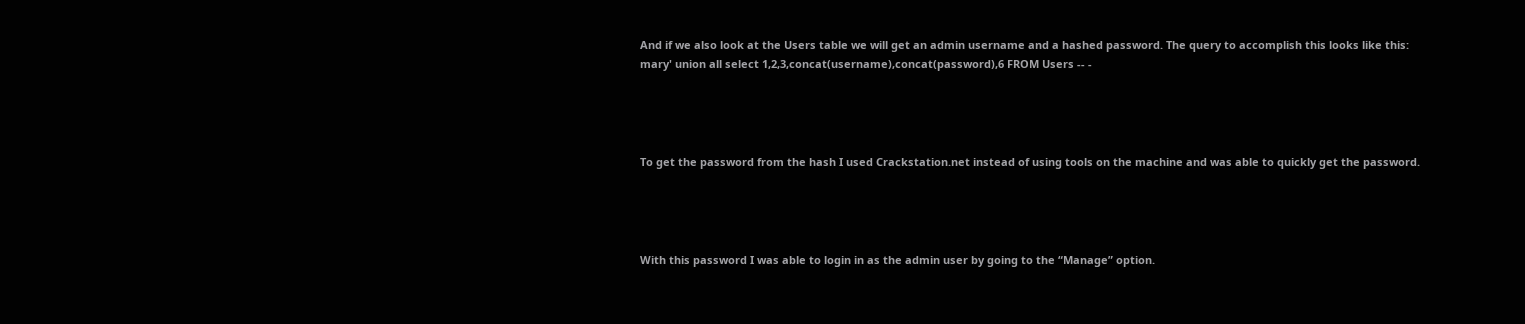And if we also look at the Users table we will get an admin username and a hashed password. The query to accomplish this looks like this:
mary' union all select 1,2,3,concat(username),concat(password),6 FROM Users -- -




To get the password from the hash I used Crackstation.net instead of using tools on the machine and was able to quickly get the password.




With this password I was able to login in as the admin user by going to the “Manage” option.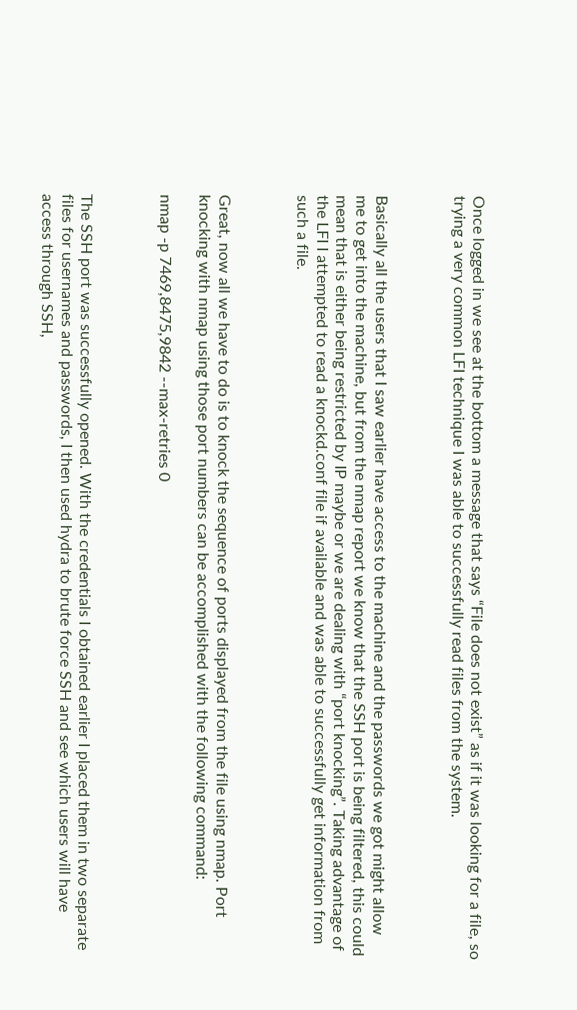Once logged in we see at the bottom a message that says “File does not exist” as if it was looking for a file, so trying a very common LFI technique I was able to successfully read files from the system.



Basically all the users that I saw earlier have access to the machine and the passwords we got might allow me to get into the machine, but from the nmap report we know that the SSH port is being filtered, this could mean that is either being restricted by IP maybe or we are dealing with “port knocking”. Taking advantage of the LFI I attempted to read a knockd.conf file if available and was able to successfully get information from such a file.



Great, now all we have to do is to knock the sequence of ports displayed from the file using nmap. Port knocking with nmap using those port numbers can be accomplished with the following command:

nmap -p 7469,8475,9842 --max-retries 0



The SSH port was successfully opened. With the credentials I obtained earlier I placed them in two separate files for usernames and passwords, I then used hydra to brute force SSH and see which users will have access through SSH,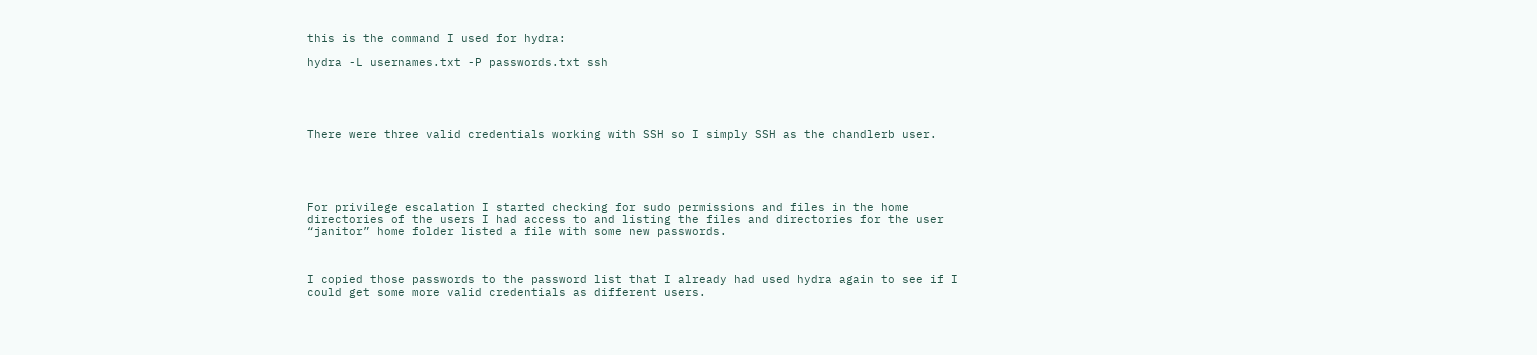this is the command I used for hydra:

hydra -L usernames.txt -P passwords.txt ssh





There were three valid credentials working with SSH so I simply SSH as the chandlerb user.





For privilege escalation I started checking for sudo permissions and files in the home directories of the users I had access to and listing the files and directories for the user “janitor” home folder listed a file with some new passwords.



I copied those passwords to the password list that I already had used hydra again to see if I could get some more valid credentials as different users.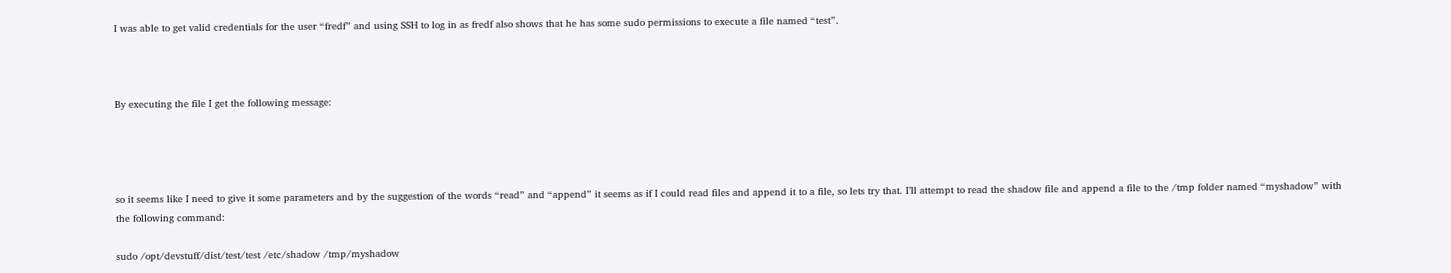I was able to get valid credentials for the user “fredf” and using SSH to log in as fredf also shows that he has some sudo permissions to execute a file named “test”.



By executing the file I get the following message:




so it seems like I need to give it some parameters and by the suggestion of the words “read” and “append” it seems as if I could read files and append it to a file, so lets try that. I’ll attempt to read the shadow file and append a file to the /tmp folder named “myshadow” with the following command:

sudo /opt/devstuff/dist/test/test /etc/shadow /tmp/myshadow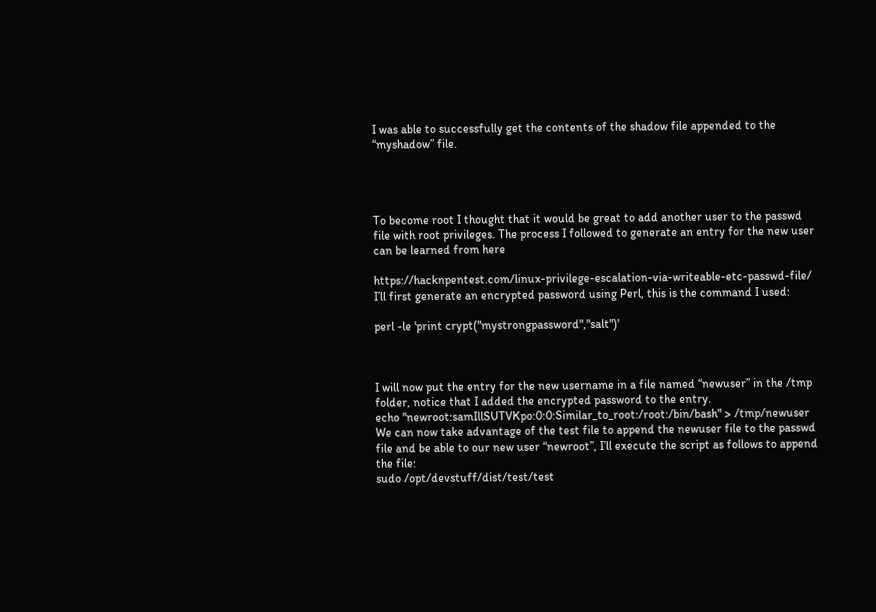I was able to successfully get the contents of the shadow file appended to the “myshadow” file.




To become root I thought that it would be great to add another user to the passwd file with root privileges. The process I followed to generate an entry for the new user can be learned from here

https://hacknpentest.com/linux-privilege-escalation-via-writeable-etc-passwd-file/ I’ll first generate an encrypted password using Perl, this is the command I used:

perl -le 'print crypt("mystrongpassword","salt")'



I will now put the entry for the new username in a file named “newuser” in the /tmp folder, notice that I added the encrypted password to the entry.
echo "newroot:samIllSUTVKpo:0:0:Similar_to_root:/root:/bin/bash" > /tmp/newuser
We can now take advantage of the test file to append the newuser file to the passwd file and be able to our new user “newroot”, I’ll execute the script as follows to append the file:
sudo /opt/devstuff/dist/test/test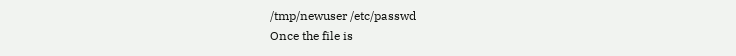/tmp/newuser /etc/passwd
Once the file is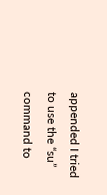appended I tried to use the “su” command to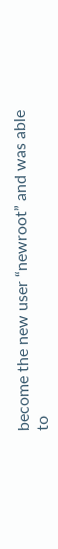become the new user “newroot” and was able to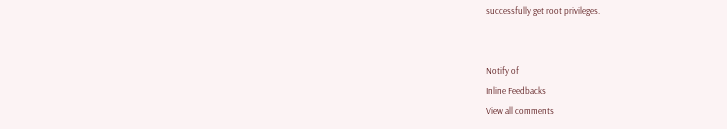successfully get root privileges.


Notify of
Inline Feedbacks
View all comments